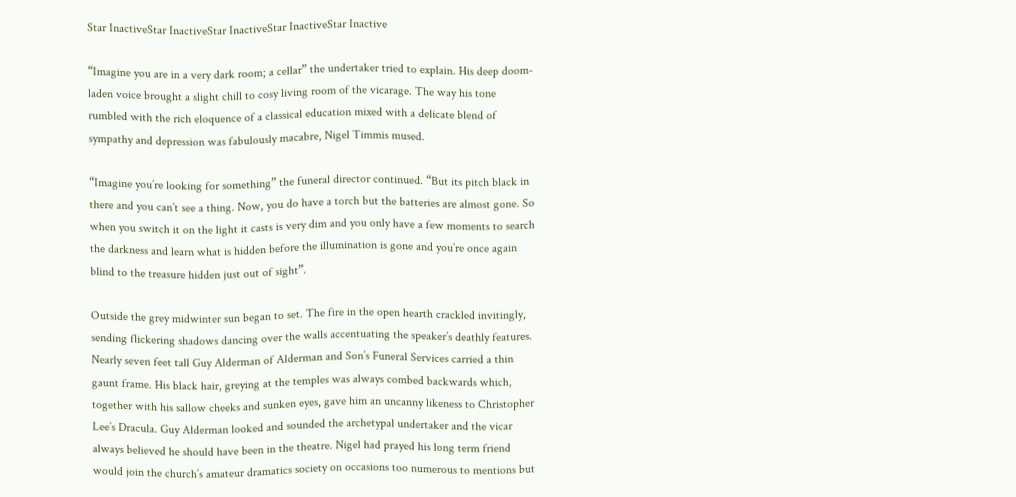Star InactiveStar InactiveStar InactiveStar InactiveStar Inactive

“Imagine you are in a very dark room; a cellar” the undertaker tried to explain. His deep doom-laden voice brought a slight chill to cosy living room of the vicarage. The way his tone rumbled with the rich eloquence of a classical education mixed with a delicate blend of sympathy and depression was fabulously macabre, Nigel Timmis mused.

“Imagine you’re looking for something” the funeral director continued. “But its pitch black in there and you can’t see a thing. Now, you do have a torch but the batteries are almost gone. So when you switch it on the light it casts is very dim and you only have a few moments to search the darkness and learn what is hidden before the illumination is gone and you’re once again blind to the treasure hidden just out of sight”.

Outside the grey midwinter sun began to set. The fire in the open hearth crackled invitingly, sending flickering shadows dancing over the walls accentuating the speaker’s deathly features. Nearly seven feet tall Guy Alderman of Alderman and Son’s Funeral Services carried a thin gaunt frame. His black hair, greying at the temples was always combed backwards which, together with his sallow cheeks and sunken eyes, gave him an uncanny likeness to Christopher Lee’s Dracula. Guy Alderman looked and sounded the archetypal undertaker and the vicar always believed he should have been in the theatre. Nigel had prayed his long term friend would join the church’s amateur dramatics society on occasions too numerous to mentions but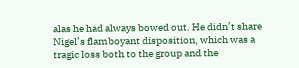alas he had always bowed out. He didn’t share Nigel’s flamboyant disposition, which was a tragic loss both to the group and the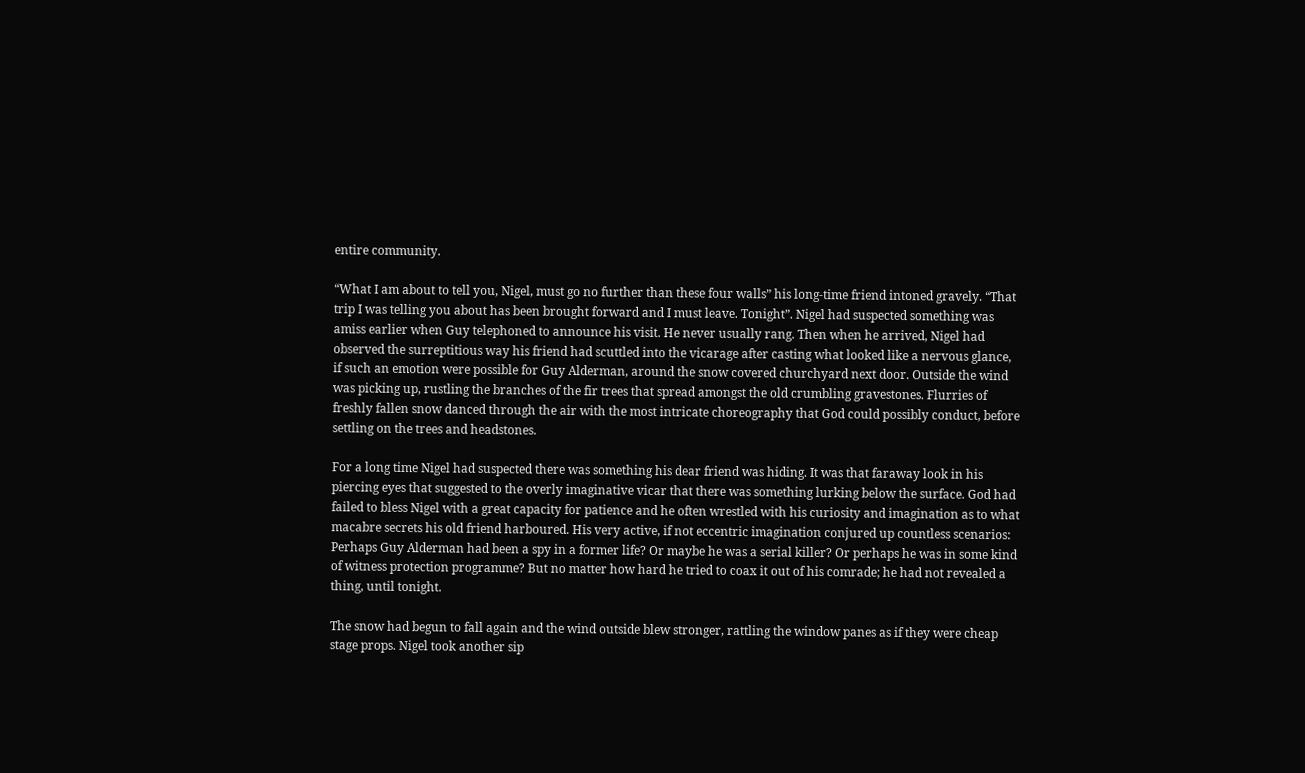entire community.

“What I am about to tell you, Nigel, must go no further than these four walls” his long-time friend intoned gravely. “That trip I was telling you about has been brought forward and I must leave. Tonight”. Nigel had suspected something was amiss earlier when Guy telephoned to announce his visit. He never usually rang. Then when he arrived, Nigel had observed the surreptitious way his friend had scuttled into the vicarage after casting what looked like a nervous glance, if such an emotion were possible for Guy Alderman, around the snow covered churchyard next door. Outside the wind was picking up, rustling the branches of the fir trees that spread amongst the old crumbling gravestones. Flurries of freshly fallen snow danced through the air with the most intricate choreography that God could possibly conduct, before settling on the trees and headstones.

For a long time Nigel had suspected there was something his dear friend was hiding. It was that faraway look in his piercing eyes that suggested to the overly imaginative vicar that there was something lurking below the surface. God had failed to bless Nigel with a great capacity for patience and he often wrestled with his curiosity and imagination as to what macabre secrets his old friend harboured. His very active, if not eccentric imagination conjured up countless scenarios: Perhaps Guy Alderman had been a spy in a former life? Or maybe he was a serial killer? Or perhaps he was in some kind of witness protection programme? But no matter how hard he tried to coax it out of his comrade; he had not revealed a thing, until tonight.

The snow had begun to fall again and the wind outside blew stronger, rattling the window panes as if they were cheap stage props. Nigel took another sip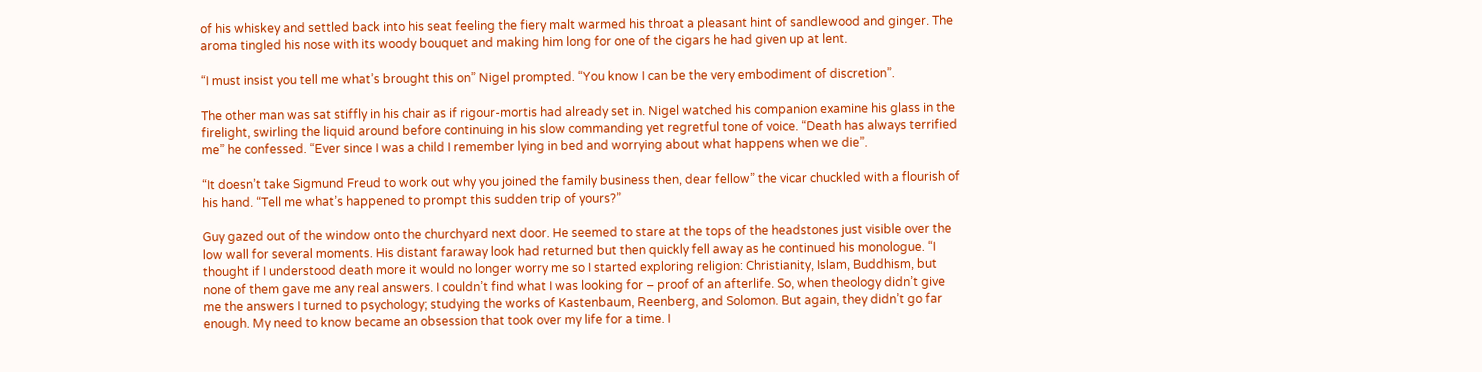of his whiskey and settled back into his seat feeling the fiery malt warmed his throat a pleasant hint of sandlewood and ginger. The aroma tingled his nose with its woody bouquet and making him long for one of the cigars he had given up at lent.

“I must insist you tell me what’s brought this on” Nigel prompted. “You know I can be the very embodiment of discretion”.

The other man was sat stiffly in his chair as if rigour-mortis had already set in. Nigel watched his companion examine his glass in the firelight, swirling the liquid around before continuing in his slow commanding yet regretful tone of voice. “Death has always terrified me” he confessed. “Ever since I was a child I remember lying in bed and worrying about what happens when we die”.

“It doesn’t take Sigmund Freud to work out why you joined the family business then, dear fellow” the vicar chuckled with a flourish of his hand. “Tell me what’s happened to prompt this sudden trip of yours?”

Guy gazed out of the window onto the churchyard next door. He seemed to stare at the tops of the headstones just visible over the low wall for several moments. His distant faraway look had returned but then quickly fell away as he continued his monologue. “I thought if I understood death more it would no longer worry me so I started exploring religion: Christianity, Islam, Buddhism, but none of them gave me any real answers. I couldn’t find what I was looking for – proof of an afterlife. So, when theology didn’t give me the answers I turned to psychology; studying the works of Kastenbaum, Reenberg, and Solomon. But again, they didn’t go far enough. My need to know became an obsession that took over my life for a time. I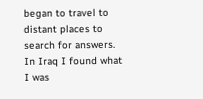began to travel to distant places to search for answers. In Iraq I found what I was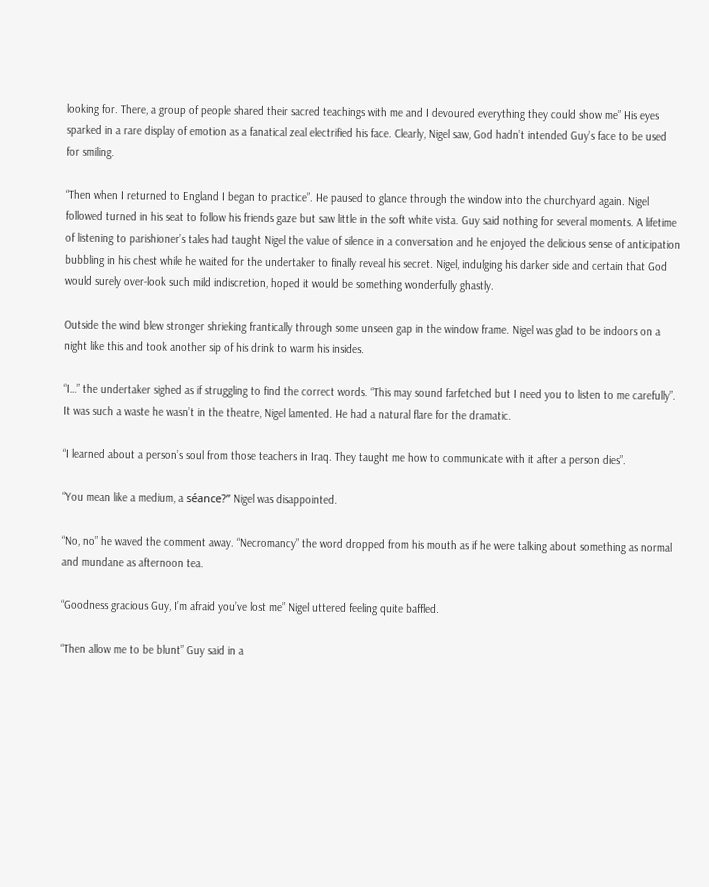looking for. There, a group of people shared their sacred teachings with me and I devoured everything they could show me” His eyes sparked in a rare display of emotion as a fanatical zeal electrified his face. Clearly, Nigel saw, God hadn’t intended Guy’s face to be used for smiling.

“Then when I returned to England I began to practice”. He paused to glance through the window into the churchyard again. Nigel followed turned in his seat to follow his friends gaze but saw little in the soft white vista. Guy said nothing for several moments. A lifetime of listening to parishioner’s tales had taught Nigel the value of silence in a conversation and he enjoyed the delicious sense of anticipation bubbling in his chest while he waited for the undertaker to finally reveal his secret. Nigel, indulging his darker side and certain that God would surely over-look such mild indiscretion, hoped it would be something wonderfully ghastly.

Outside the wind blew stronger shrieking frantically through some unseen gap in the window frame. Nigel was glad to be indoors on a night like this and took another sip of his drink to warm his insides.

“I…” the undertaker sighed as if struggling to find the correct words. “This may sound farfetched but I need you to listen to me carefully”. It was such a waste he wasn’t in the theatre, Nigel lamented. He had a natural flare for the dramatic.

“I learned about a person’s soul from those teachers in Iraq. They taught me how to communicate with it after a person dies”.

“You mean like a medium, a séance?” Nigel was disappointed.

“No, no” he waved the comment away. “Necromancy” the word dropped from his mouth as if he were talking about something as normal and mundane as afternoon tea.

“Goodness gracious Guy, I’m afraid you’ve lost me” Nigel uttered feeling quite baffled.

“Then allow me to be blunt” Guy said in a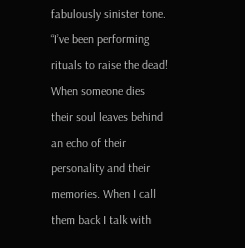fabulously sinister tone. “I’ve been performing rituals to raise the dead! When someone dies their soul leaves behind an echo of their personality and their memories. When I call them back I talk with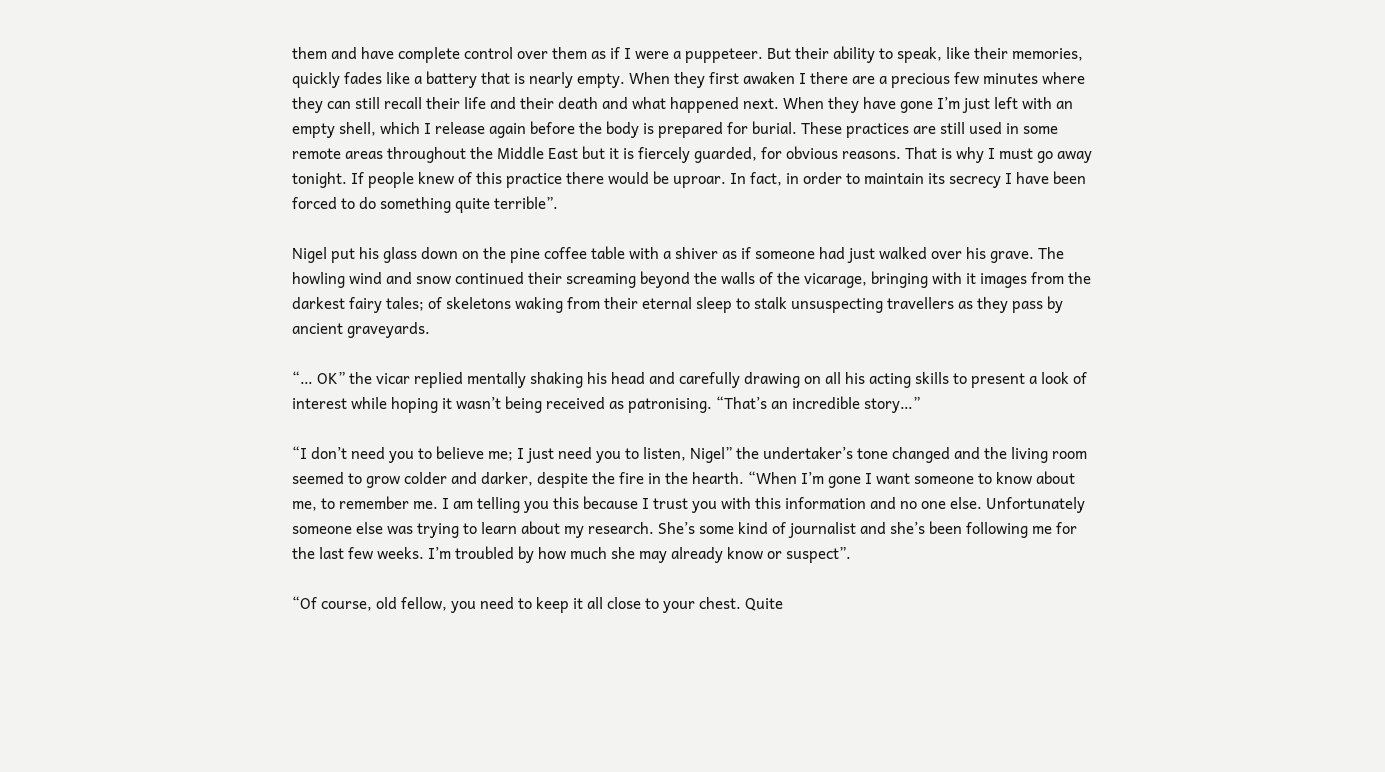them and have complete control over them as if I were a puppeteer. But their ability to speak, like their memories, quickly fades like a battery that is nearly empty. When they first awaken I there are a precious few minutes where they can still recall their life and their death and what happened next. When they have gone I’m just left with an empty shell, which I release again before the body is prepared for burial. These practices are still used in some remote areas throughout the Middle East but it is fiercely guarded, for obvious reasons. That is why I must go away tonight. If people knew of this practice there would be uproar. In fact, in order to maintain its secrecy I have been forced to do something quite terrible”.

Nigel put his glass down on the pine coffee table with a shiver as if someone had just walked over his grave. The howling wind and snow continued their screaming beyond the walls of the vicarage, bringing with it images from the darkest fairy tales; of skeletons waking from their eternal sleep to stalk unsuspecting travellers as they pass by ancient graveyards.

“… OK” the vicar replied mentally shaking his head and carefully drawing on all his acting skills to present a look of interest while hoping it wasn’t being received as patronising. “That’s an incredible story…”

“I don’t need you to believe me; I just need you to listen, Nigel” the undertaker’s tone changed and the living room seemed to grow colder and darker, despite the fire in the hearth. “When I’m gone I want someone to know about me, to remember me. I am telling you this because I trust you with this information and no one else. Unfortunately someone else was trying to learn about my research. She’s some kind of journalist and she’s been following me for the last few weeks. I’m troubled by how much she may already know or suspect”.

“Of course, old fellow, you need to keep it all close to your chest. Quite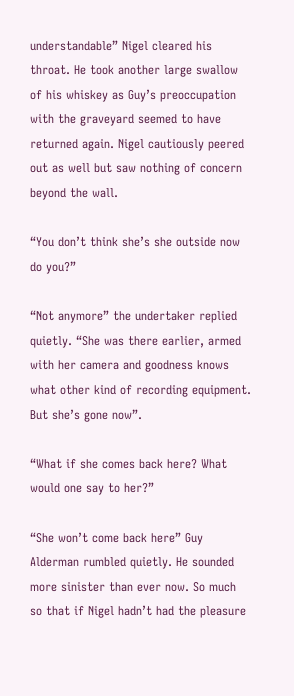understandable” Nigel cleared his throat. He took another large swallow of his whiskey as Guy’s preoccupation with the graveyard seemed to have returned again. Nigel cautiously peered out as well but saw nothing of concern beyond the wall.

“You don’t think she’s she outside now do you?”

“Not anymore” the undertaker replied quietly. “She was there earlier, armed with her camera and goodness knows what other kind of recording equipment. But she’s gone now”.

“What if she comes back here? What would one say to her?”

“She won’t come back here” Guy Alderman rumbled quietly. He sounded more sinister than ever now. So much so that if Nigel hadn’t had the pleasure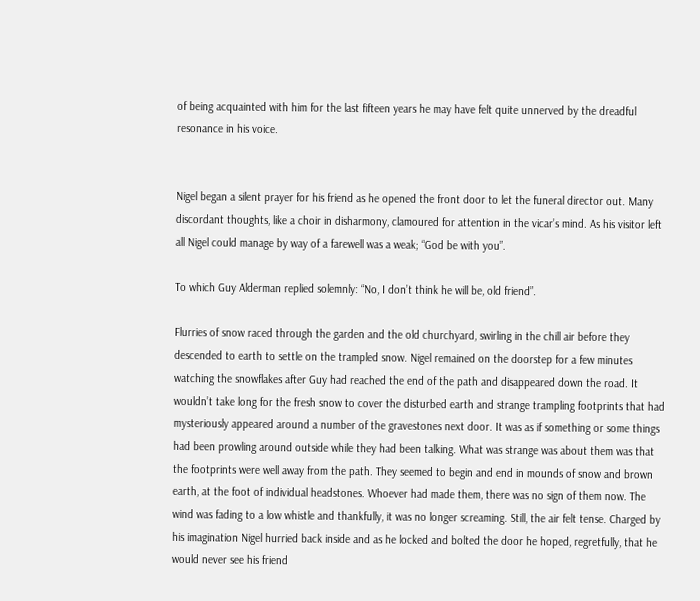of being acquainted with him for the last fifteen years he may have felt quite unnerved by the dreadful resonance in his voice.


Nigel began a silent prayer for his friend as he opened the front door to let the funeral director out. Many discordant thoughts, like a choir in disharmony, clamoured for attention in the vicar’s mind. As his visitor left all Nigel could manage by way of a farewell was a weak; “God be with you”.

To which Guy Alderman replied solemnly: “No, I don’t think he will be, old friend”.

Flurries of snow raced through the garden and the old churchyard, swirling in the chill air before they descended to earth to settle on the trampled snow. Nigel remained on the doorstep for a few minutes watching the snowflakes after Guy had reached the end of the path and disappeared down the road. It wouldn’t take long for the fresh snow to cover the disturbed earth and strange trampling footprints that had mysteriously appeared around a number of the gravestones next door. It was as if something or some things had been prowling around outside while they had been talking. What was strange was about them was that the footprints were well away from the path. They seemed to begin and end in mounds of snow and brown earth, at the foot of individual headstones. Whoever had made them, there was no sign of them now. The wind was fading to a low whistle and thankfully, it was no longer screaming. Still, the air felt tense. Charged by his imagination Nigel hurried back inside and as he locked and bolted the door he hoped, regretfully, that he would never see his friend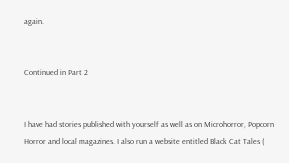again.


Continued in Part 2


I have had stories published with yourself as well as on Microhorror, Popcorn Horror and local magazines. I also run a website entitled Black Cat Tales (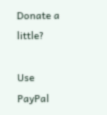Donate a little?

Use PayPal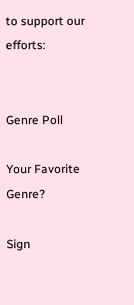to support our efforts:


Genre Poll

Your Favorite Genre?

Sign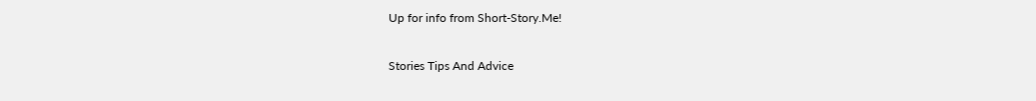Up for info from Short-Story.Me!

Stories Tips And Advice